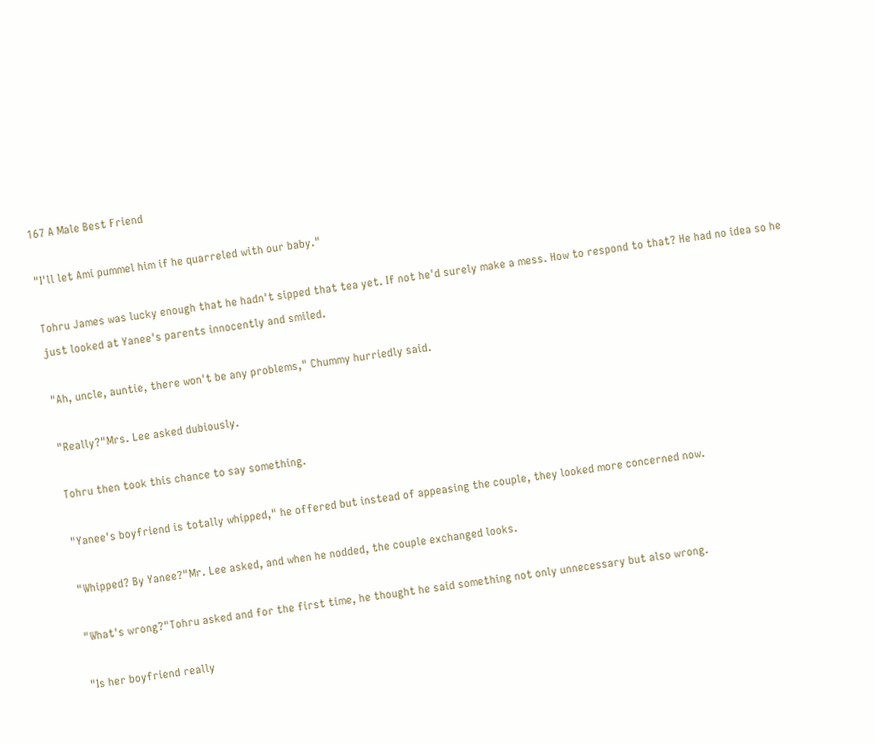167 A Male Best Friend

"I'll let Ami pummel him if he quarreled with our baby."

Tohru James was lucky enough that he hadn't sipped that tea yet. If not he'd surely make a mess. How to respond to that? He had no idea so he just looked at Yanee's parents innocently and smiled.

"Ah, uncle, auntie, there won't be any problems," Chummy hurriedly said.

"Really?"Mrs. Lee asked dubiously.

Tohru then took this chance to say something.

"Yanee's boyfriend is totally whipped," he offered but instead of appeasing the couple, they looked more concerned now.

"Whipped? By Yanee?"Mr. Lee asked, and when he nodded, the couple exchanged looks.

"What's wrong?"Tohru asked and for the first time, he thought he said something not only unnecessary but also wrong.

"Is her boyfriend really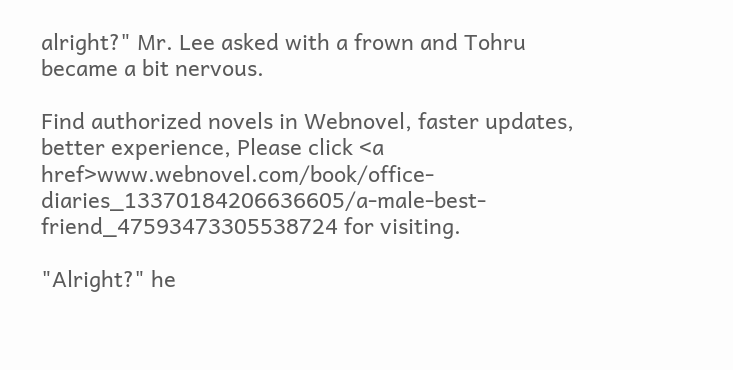alright?" Mr. Lee asked with a frown and Tohru became a bit nervous.

Find authorized novels in Webnovel, faster updates, better experience, Please click <a href>www.webnovel.com/book/office-diaries_13370184206636605/a-male-best-friend_47593473305538724 for visiting.

"Alright?" he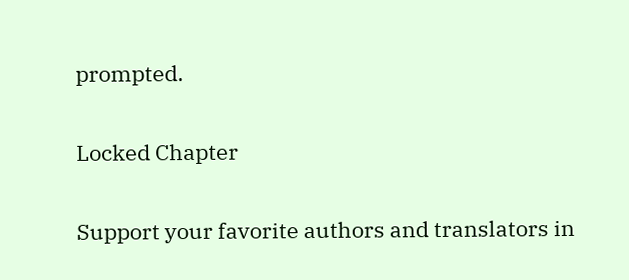prompted.

Locked Chapter

Support your favorite authors and translators in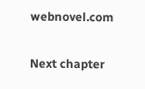webnovel.com

Next chapter